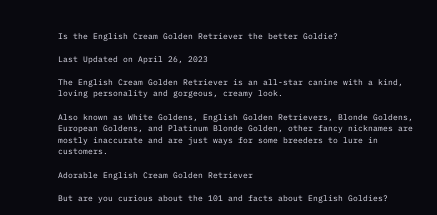Is the English Cream Golden Retriever the better Goldie?

Last Updated on April 26, 2023

The English Cream Golden Retriever is an all-star canine with a kind, loving personality and gorgeous, creamy look.

Also known as White Goldens, English Golden Retrievers, Blonde Goldens, European Goldens, and Platinum Blonde Golden, other fancy nicknames are mostly inaccurate and are just ways for some breeders to lure in customers.

Adorable English Cream Golden Retriever

But are you curious about the 101 and facts about English Goldies?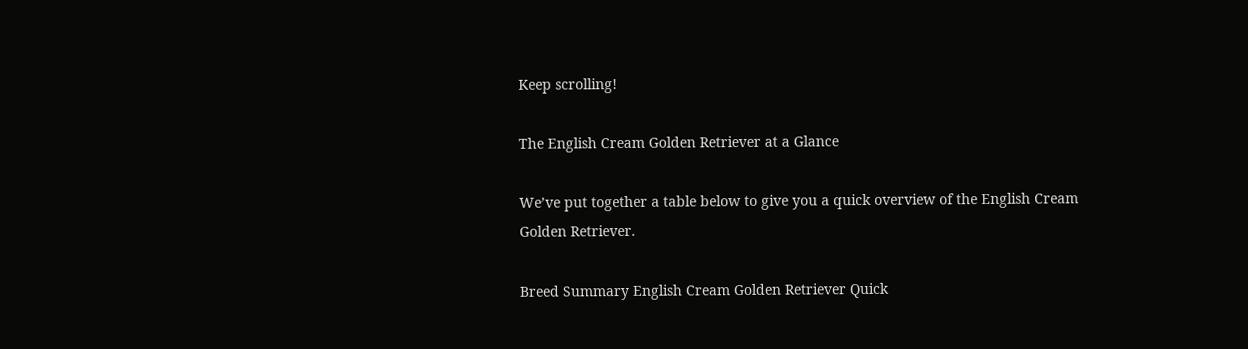Keep scrolling!

The English Cream Golden Retriever at a Glance

We’ve put together a table below to give you a quick overview of the English Cream Golden Retriever.

Breed Summary English Cream Golden Retriever Quick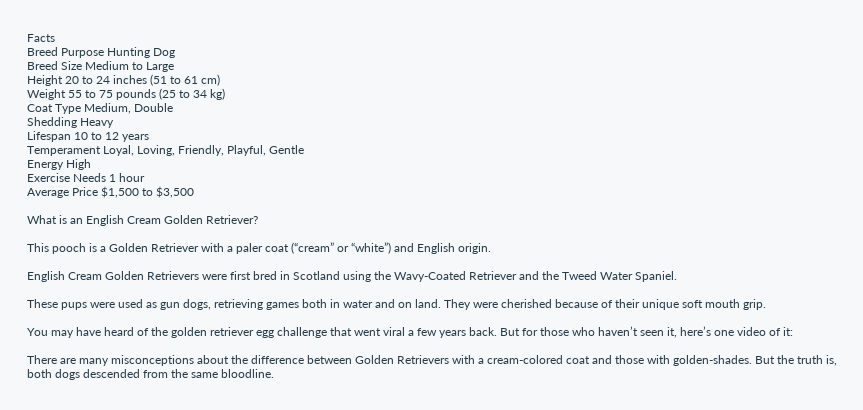Facts
Breed Purpose Hunting Dog
Breed Size Medium to Large
Height 20 to 24 inches (51 to 61 cm)
Weight 55 to 75 pounds (25 to 34 kg)
Coat Type Medium, Double
Shedding Heavy
Lifespan 10 to 12 years
Temperament Loyal, Loving, Friendly, Playful, Gentle
Energy High
Exercise Needs 1 hour
Average Price $1,500 to $3,500

What is an English Cream Golden Retriever?

This pooch is a Golden Retriever with a paler coat (“cream” or “white”) and English origin.

English Cream Golden Retrievers were first bred in Scotland using the Wavy-Coated Retriever and the Tweed Water Spaniel.

These pups were used as gun dogs, retrieving games both in water and on land. They were cherished because of their unique soft mouth grip.

You may have heard of the golden retriever egg challenge that went viral a few years back. But for those who haven’t seen it, here’s one video of it:

There are many misconceptions about the difference between Golden Retrievers with a cream-colored coat and those with golden-shades. But the truth is, both dogs descended from the same bloodline.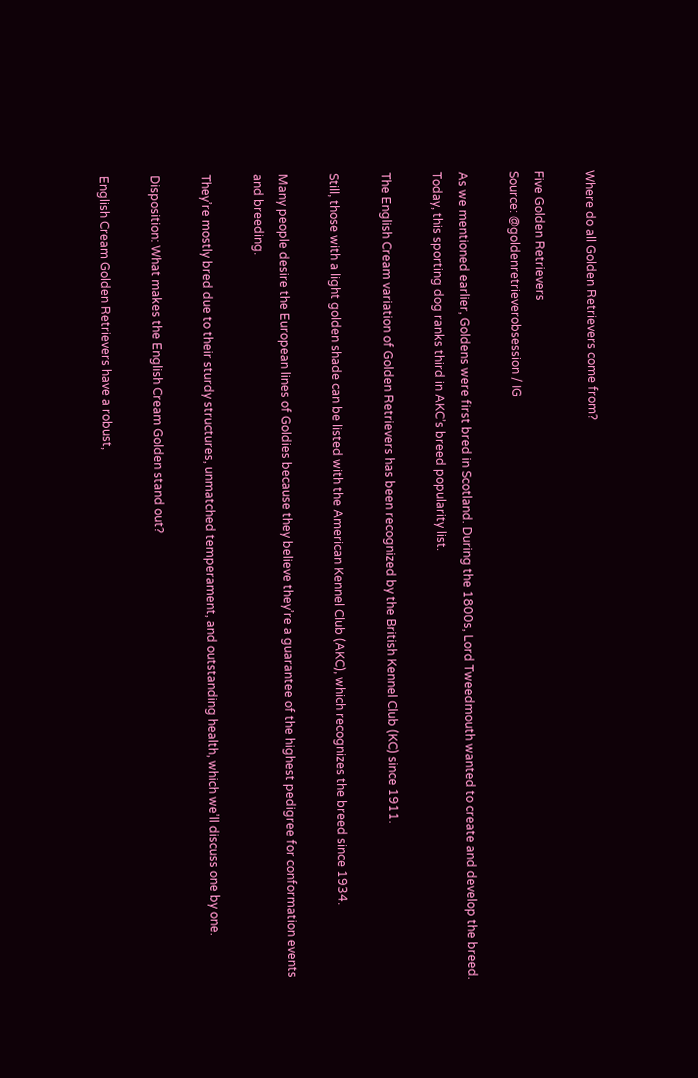Where do all Golden Retrievers come from?

Five Golden Retrievers
Source: @goldenretrieverobsession / IG

As we mentioned earlier, Goldens were first bred in Scotland. During the 1800s, Lord Tweedmouth wanted to create and develop the breed. Today, this sporting dog ranks third in AKC’s breed popularity list.

The English Cream variation of Golden Retrievers has been recognized by the British Kennel Club (KC) since 1911.

Still, those with a light golden shade can be listed with the American Kennel Club (AKC), which recognizes the breed since 1934.

Many people desire the European lines of Goldies because they believe they’re a guarantee of the highest pedigree for conformation events and breeding.

They’re mostly bred due to their sturdy structures, unmatched temperament, and outstanding health, which we’ll discuss one by one.

Disposition: What makes the English Cream Golden stand out?

English Cream Golden Retrievers have a robust,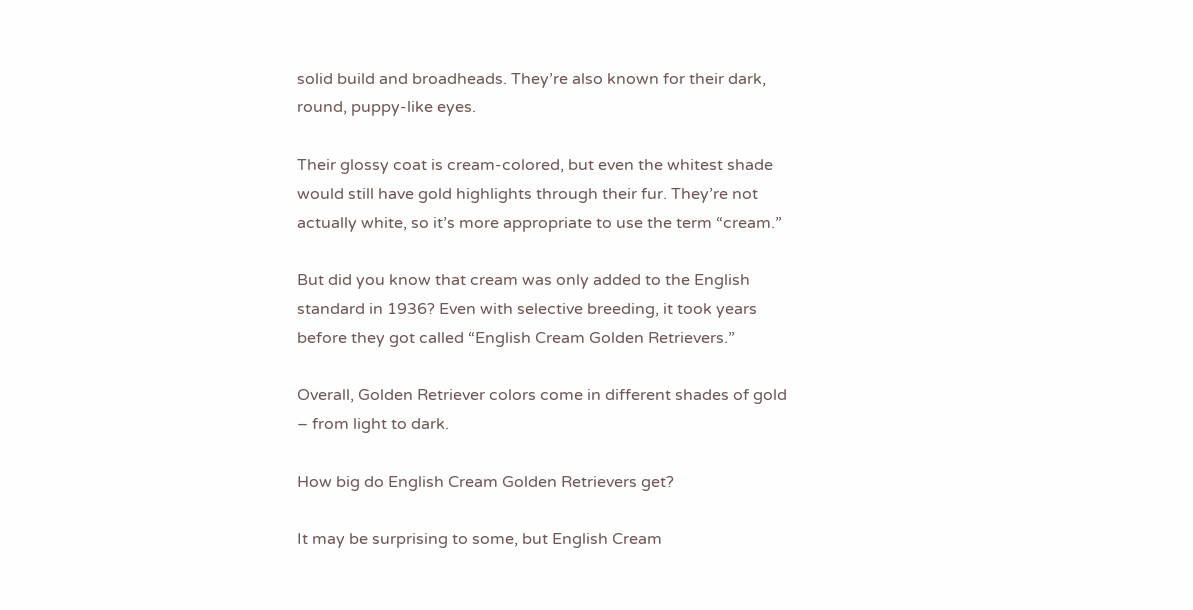solid build and broadheads. They’re also known for their dark, round, puppy-like eyes.

Their glossy coat is cream-colored, but even the whitest shade would still have gold highlights through their fur. They’re not actually white, so it’s more appropriate to use the term “cream.”

But did you know that cream was only added to the English standard in 1936? Even with selective breeding, it took years before they got called “English Cream Golden Retrievers.”

Overall, Golden Retriever colors come in different shades of gold – from light to dark.

How big do English Cream Golden Retrievers get?

It may be surprising to some, but English Cream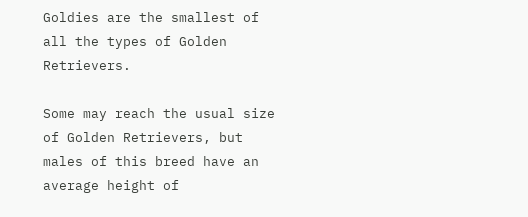Goldies are the smallest of all the types of Golden Retrievers.

Some may reach the usual size of Golden Retrievers, but males of this breed have an average height of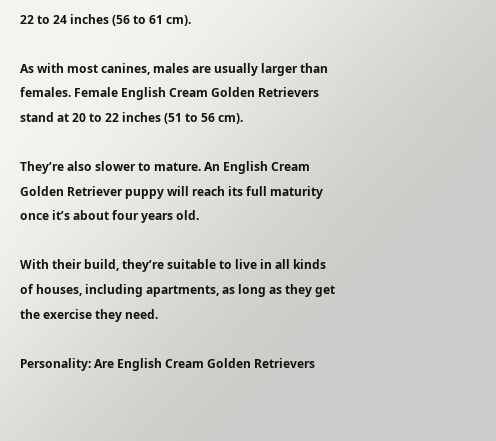22 to 24 inches (56 to 61 cm).

As with most canines, males are usually larger than females. Female English Cream Golden Retrievers stand at 20 to 22 inches (51 to 56 cm).

They’re also slower to mature. An English Cream Golden Retriever puppy will reach its full maturity once it’s about four years old.

With their build, they’re suitable to live in all kinds of houses, including apartments, as long as they get the exercise they need.

Personality: Are English Cream Golden Retrievers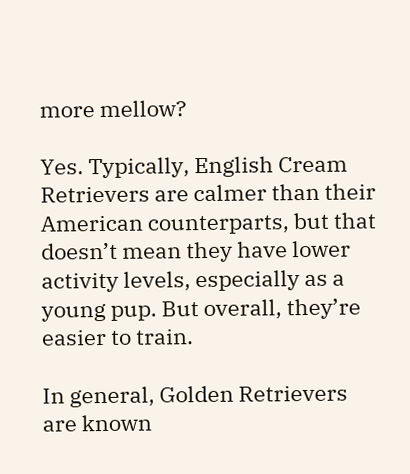more mellow?

Yes. Typically, English Cream Retrievers are calmer than their American counterparts, but that doesn’t mean they have lower activity levels, especially as a young pup. But overall, they’re easier to train.

In general, Golden Retrievers are known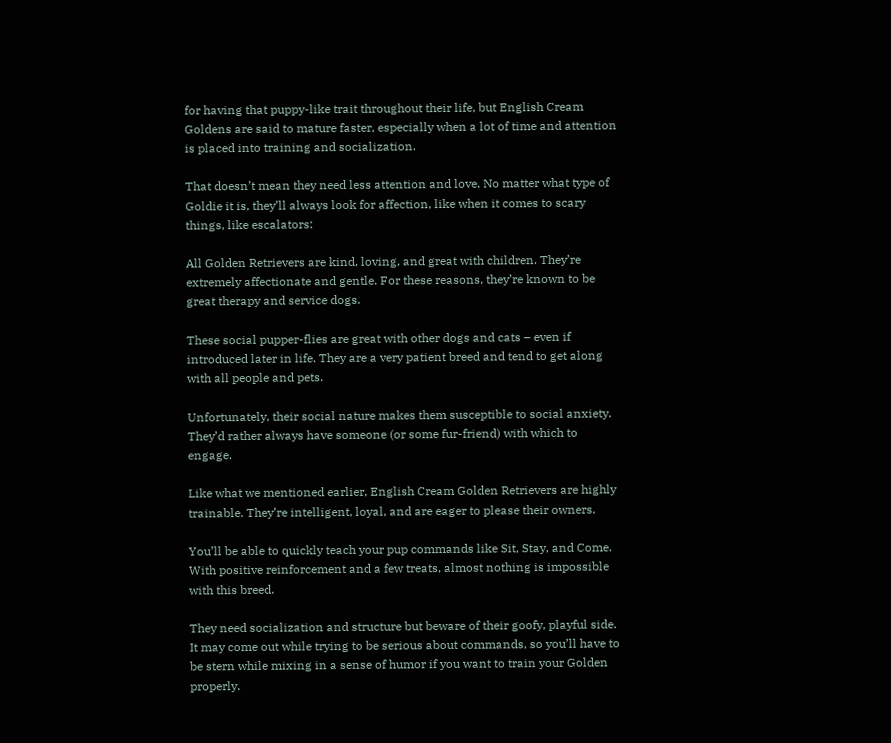for having that puppy-like trait throughout their life, but English Cream Goldens are said to mature faster, especially when a lot of time and attention is placed into training and socialization.

That doesn’t mean they need less attention and love. No matter what type of Goldie it is, they’ll always look for affection, like when it comes to scary things, like escalators:

All Golden Retrievers are kind, loving, and great with children. They’re extremely affectionate and gentle. For these reasons, they’re known to be great therapy and service dogs.

These social pupper-flies are great with other dogs and cats – even if introduced later in life. They are a very patient breed and tend to get along with all people and pets.

Unfortunately, their social nature makes them susceptible to social anxiety. They’d rather always have someone (or some fur-friend) with which to engage.

Like what we mentioned earlier, English Cream Golden Retrievers are highly trainable. They’re intelligent, loyal, and are eager to please their owners.

You’ll be able to quickly teach your pup commands like Sit, Stay, and Come. With positive reinforcement and a few treats, almost nothing is impossible with this breed.

They need socialization and structure but beware of their goofy, playful side. It may come out while trying to be serious about commands, so you’ll have to be stern while mixing in a sense of humor if you want to train your Golden properly.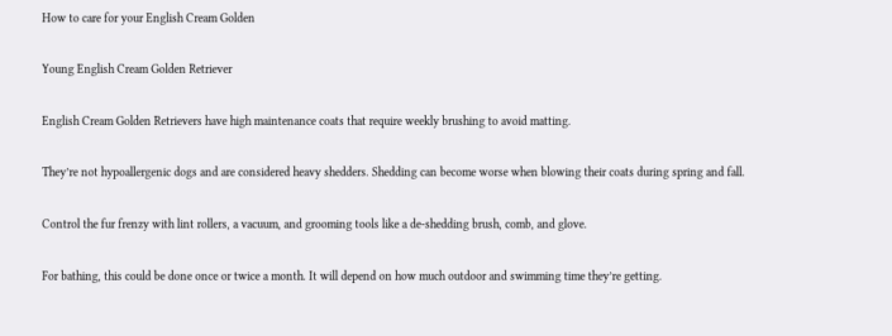How to care for your English Cream Golden

Young English Cream Golden Retriever

English Cream Golden Retrievers have high maintenance coats that require weekly brushing to avoid matting.

They’re not hypoallergenic dogs and are considered heavy shedders. Shedding can become worse when blowing their coats during spring and fall.

Control the fur frenzy with lint rollers, a vacuum, and grooming tools like a de-shedding brush, comb, and glove.

For bathing, this could be done once or twice a month. It will depend on how much outdoor and swimming time they’re getting.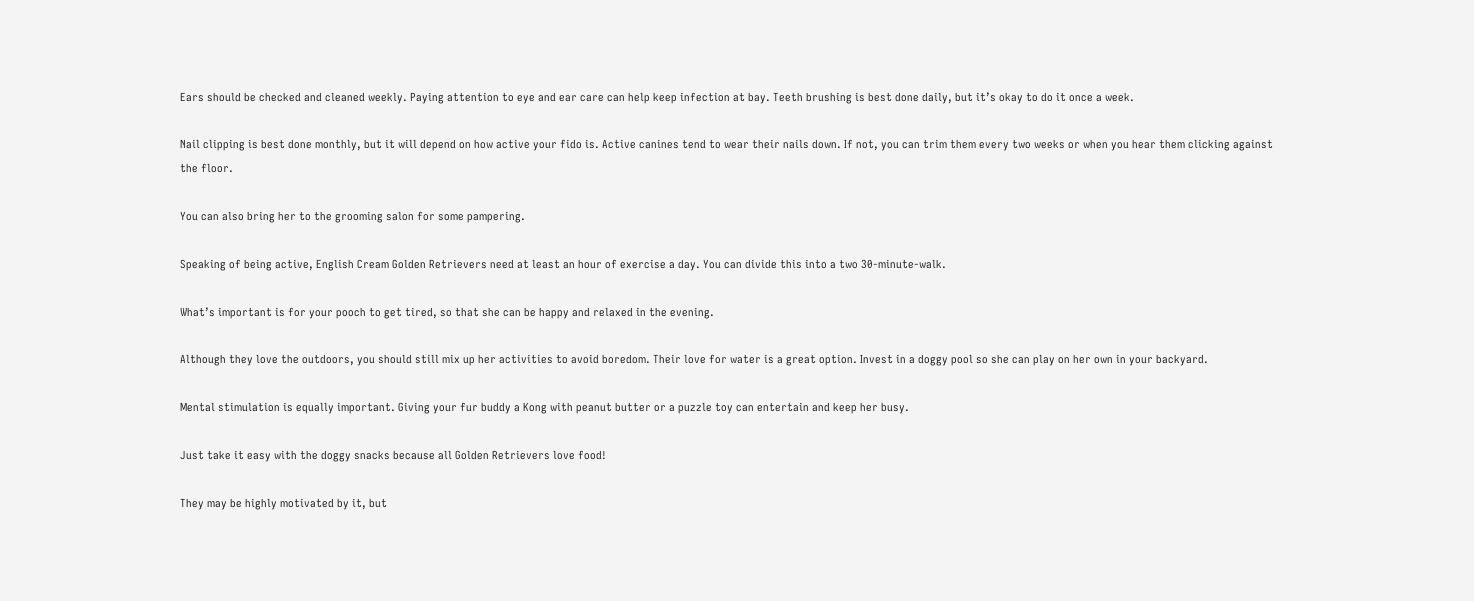Ears should be checked and cleaned weekly. Paying attention to eye and ear care can help keep infection at bay. Teeth brushing is best done daily, but it’s okay to do it once a week.

Nail clipping is best done monthly, but it will depend on how active your fido is. Active canines tend to wear their nails down. If not, you can trim them every two weeks or when you hear them clicking against the floor.

You can also bring her to the grooming salon for some pampering.

Speaking of being active, English Cream Golden Retrievers need at least an hour of exercise a day. You can divide this into a two 30-minute-walk.

What’s important is for your pooch to get tired, so that she can be happy and relaxed in the evening.

Although they love the outdoors, you should still mix up her activities to avoid boredom. Their love for water is a great option. Invest in a doggy pool so she can play on her own in your backyard.

Mental stimulation is equally important. Giving your fur buddy a Kong with peanut butter or a puzzle toy can entertain and keep her busy.

Just take it easy with the doggy snacks because all Golden Retrievers love food!

They may be highly motivated by it, but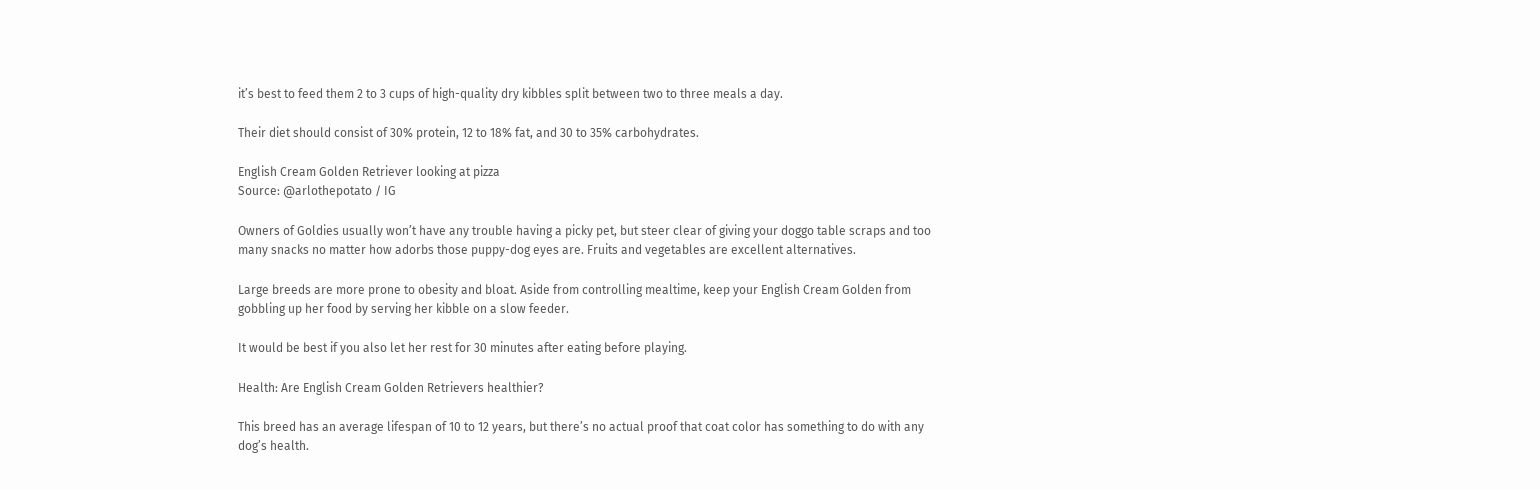it’s best to feed them 2 to 3 cups of high-quality dry kibbles split between two to three meals a day.

Their diet should consist of 30% protein, 12 to 18% fat, and 30 to 35% carbohydrates.

English Cream Golden Retriever looking at pizza
Source: @arlothepotato / IG

Owners of Goldies usually won’t have any trouble having a picky pet, but steer clear of giving your doggo table scraps and too many snacks no matter how adorbs those puppy-dog eyes are. Fruits and vegetables are excellent alternatives.

Large breeds are more prone to obesity and bloat. Aside from controlling mealtime, keep your English Cream Golden from gobbling up her food by serving her kibble on a slow feeder.

It would be best if you also let her rest for 30 minutes after eating before playing.

Health: Are English Cream Golden Retrievers healthier?

This breed has an average lifespan of 10 to 12 years, but there’s no actual proof that coat color has something to do with any dog’s health.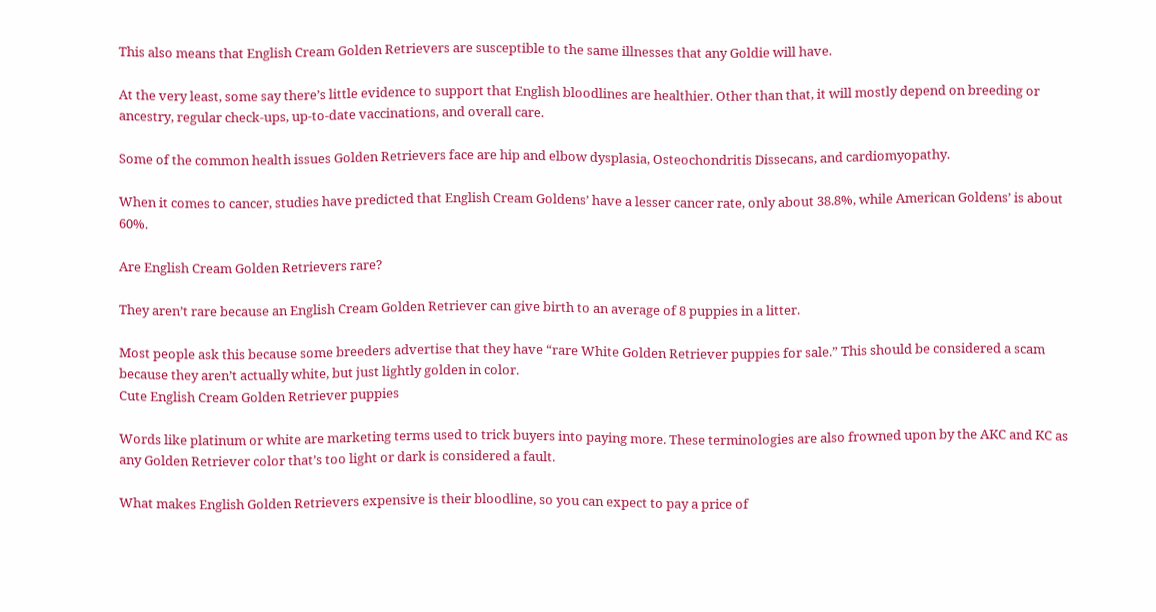This also means that English Cream Golden Retrievers are susceptible to the same illnesses that any Goldie will have.

At the very least, some say there’s little evidence to support that English bloodlines are healthier. Other than that, it will mostly depend on breeding or ancestry, regular check-ups, up-to-date vaccinations, and overall care.

Some of the common health issues Golden Retrievers face are hip and elbow dysplasia, Osteochondritis Dissecans, and cardiomyopathy.

When it comes to cancer, studies have predicted that English Cream Goldens’ have a lesser cancer rate, only about 38.8%, while American Goldens’ is about 60%.

Are English Cream Golden Retrievers rare?

They aren’t rare because an English Cream Golden Retriever can give birth to an average of 8 puppies in a litter.

Most people ask this because some breeders advertise that they have “rare White Golden Retriever puppies for sale.” This should be considered a scam because they aren’t actually white, but just lightly golden in color.
Cute English Cream Golden Retriever puppies

Words like platinum or white are marketing terms used to trick buyers into paying more. These terminologies are also frowned upon by the AKC and KC as any Golden Retriever color that’s too light or dark is considered a fault.

What makes English Golden Retrievers expensive is their bloodline, so you can expect to pay a price of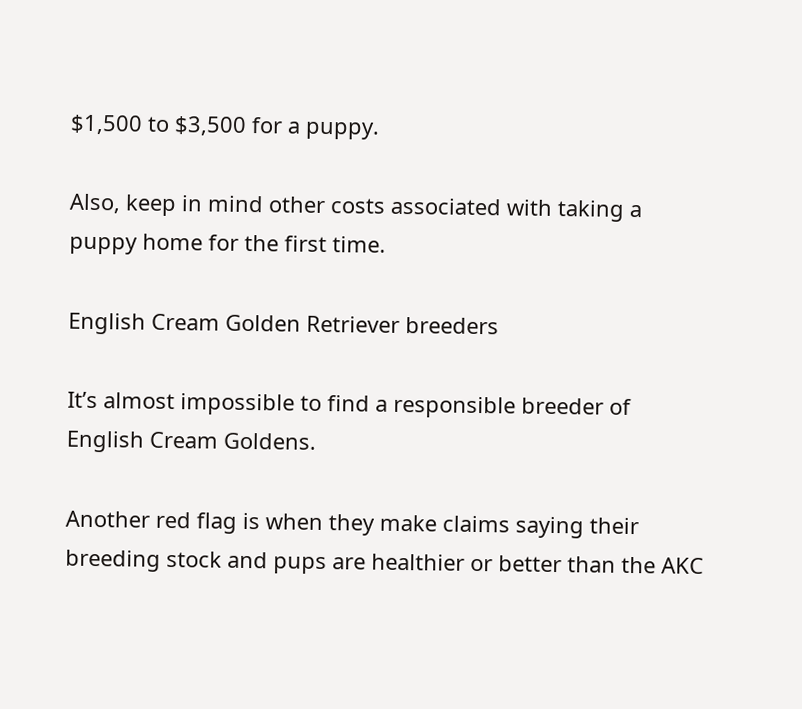$1,500 to $3,500 for a puppy.

Also, keep in mind other costs associated with taking a puppy home for the first time.

English Cream Golden Retriever breeders

It’s almost impossible to find a responsible breeder of English Cream Goldens.

Another red flag is when they make claims saying their breeding stock and pups are healthier or better than the AKC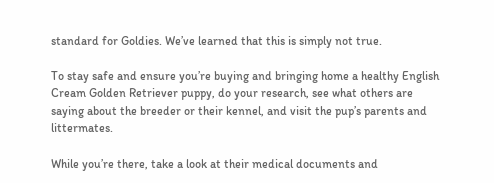standard for Goldies. We’ve learned that this is simply not true.

To stay safe and ensure you’re buying and bringing home a healthy English Cream Golden Retriever puppy, do your research, see what others are saying about the breeder or their kennel, and visit the pup’s parents and littermates.

While you’re there, take a look at their medical documents and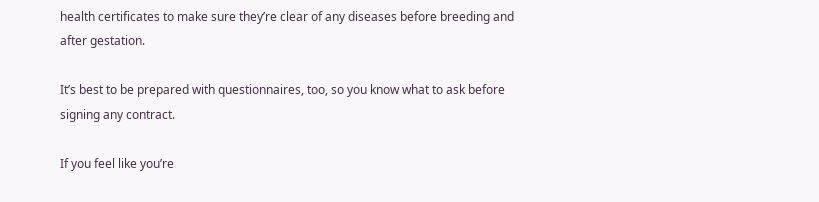health certificates to make sure they’re clear of any diseases before breeding and after gestation.

It’s best to be prepared with questionnaires, too, so you know what to ask before signing any contract.

If you feel like you’re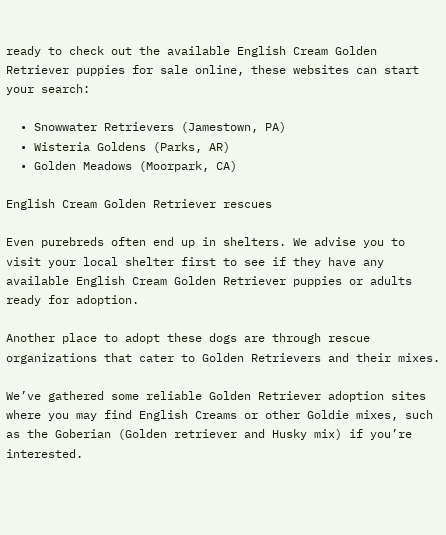ready to check out the available English Cream Golden Retriever puppies for sale online, these websites can start your search:

  • Snowwater Retrievers (Jamestown, PA)
  • Wisteria Goldens (Parks, AR)
  • Golden Meadows (Moorpark, CA)

English Cream Golden Retriever rescues

Even purebreds often end up in shelters. We advise you to visit your local shelter first to see if they have any available English Cream Golden Retriever puppies or adults ready for adoption.

Another place to adopt these dogs are through rescue organizations that cater to Golden Retrievers and their mixes.

We’ve gathered some reliable Golden Retriever adoption sites where you may find English Creams or other Goldie mixes, such as the Goberian (Golden retriever and Husky mix) if you’re interested.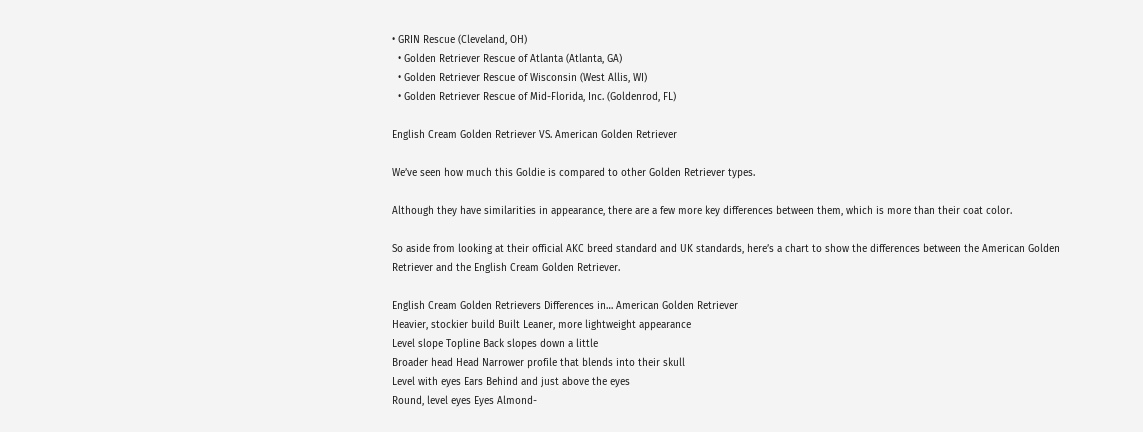• GRIN Rescue (Cleveland, OH)
  • Golden Retriever Rescue of Atlanta (Atlanta, GA)
  • Golden Retriever Rescue of Wisconsin (West Allis, WI)
  • Golden Retriever Rescue of Mid-Florida, Inc. (Goldenrod, FL)

English Cream Golden Retriever VS. American Golden Retriever

We’ve seen how much this Goldie is compared to other Golden Retriever types.

Although they have similarities in appearance, there are a few more key differences between them, which is more than their coat color.

So aside from looking at their official AKC breed standard and UK standards, here’s a chart to show the differences between the American Golden Retriever and the English Cream Golden Retriever.

English Cream Golden Retrievers Differences in… American Golden Retriever
Heavier, stockier build Built Leaner, more lightweight appearance
Level slope Topline Back slopes down a little
Broader head Head Narrower profile that blends into their skull
Level with eyes Ears Behind and just above the eyes
Round, level eyes Eyes Almond-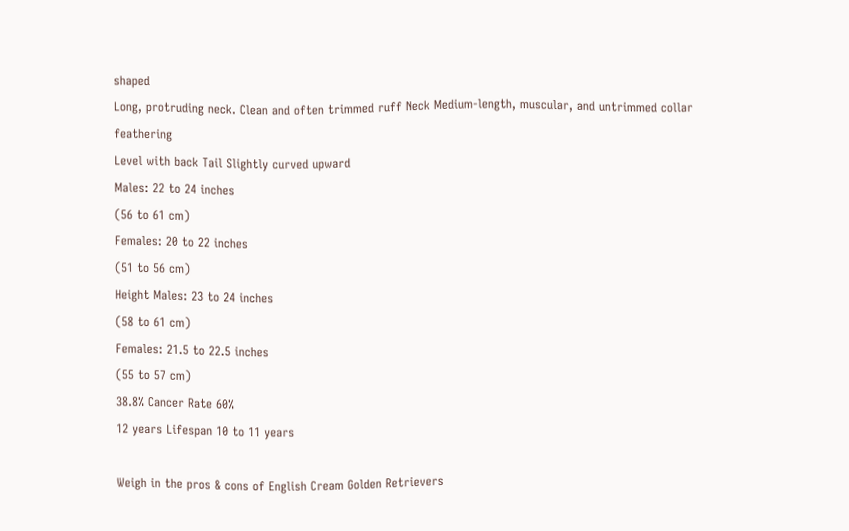shaped
Long, protruding neck. Clean and often trimmed ruff Neck Medium-length, muscular, and untrimmed collar feathering
Level with back Tail Slightly curved upward
Males: 22 to 24 inches
(56 to 61 cm)
Females: 20 to 22 inches
(51 to 56 cm)
Height Males: 23 to 24 inches
(58 to 61 cm)
Females: 21.5 to 22.5 inches
(55 to 57 cm)
38.8% Cancer Rate 60%
12 years Lifespan 10 to 11 years

Weigh in the pros & cons of English Cream Golden Retrievers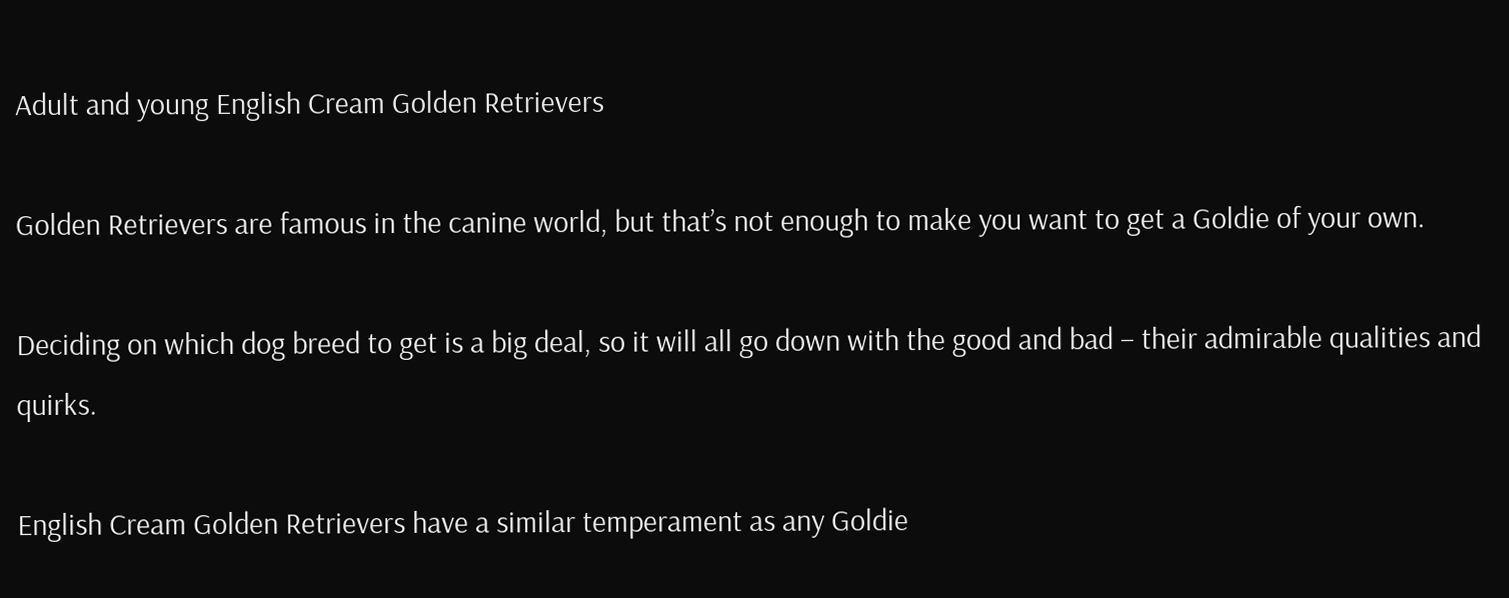Adult and young English Cream Golden Retrievers

Golden Retrievers are famous in the canine world, but that’s not enough to make you want to get a Goldie of your own.

Deciding on which dog breed to get is a big deal, so it will all go down with the good and bad – their admirable qualities and quirks.

English Cream Golden Retrievers have a similar temperament as any Goldie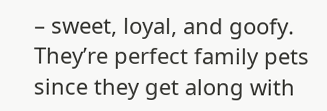– sweet, loyal, and goofy. They’re perfect family pets since they get along with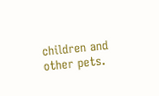children and other pets.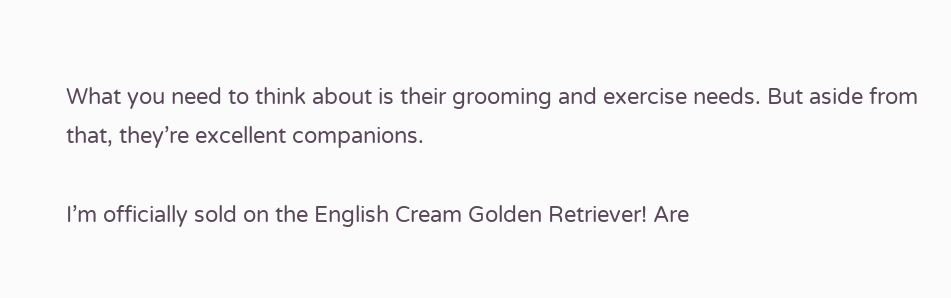What you need to think about is their grooming and exercise needs. But aside from that, they’re excellent companions.

I’m officially sold on the English Cream Golden Retriever! Are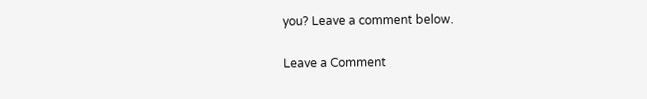you? Leave a comment below.

Leave a Comment